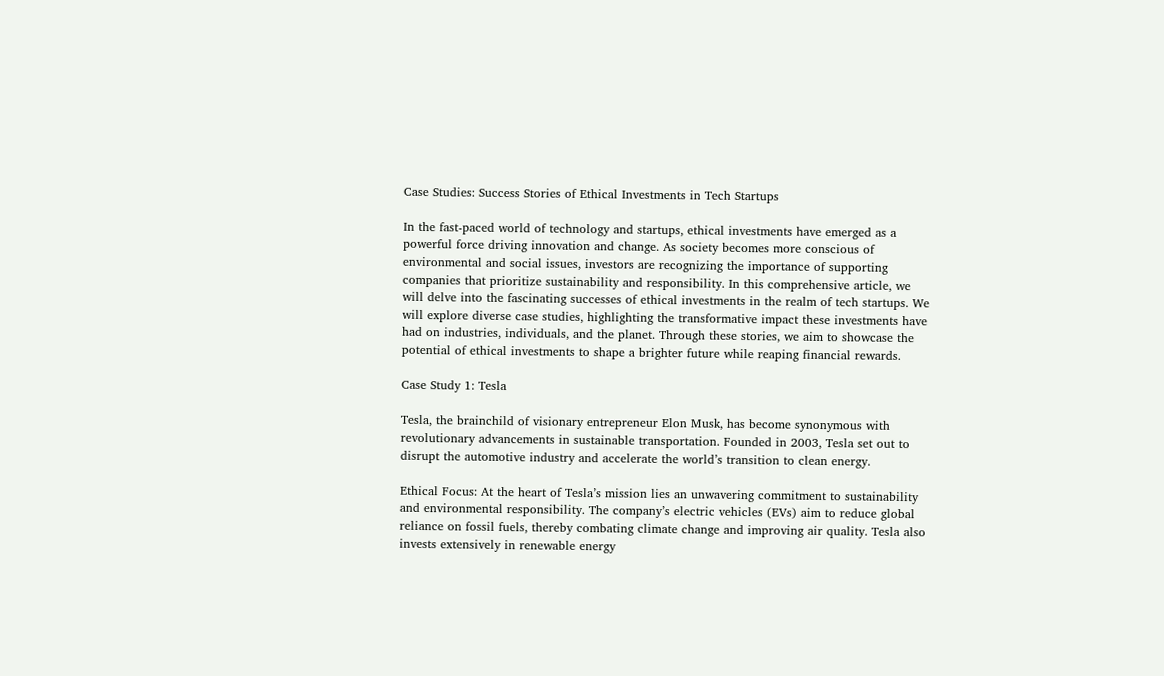Case Studies: Success Stories of Ethical Investments in Tech Startups

In the fast-paced world of technology and startups, ethical investments have emerged as a powerful force driving innovation and change. As society becomes more conscious of environmental and social issues, investors are recognizing the importance of supporting companies that prioritize sustainability and responsibility. In this comprehensive article, we will delve into the fascinating successes of ethical investments in the realm of tech startups. We will explore diverse case studies, highlighting the transformative impact these investments have had on industries, individuals, and the planet. Through these stories, we aim to showcase the potential of ethical investments to shape a brighter future while reaping financial rewards.

Case Study 1: Tesla

Tesla, the brainchild of visionary entrepreneur Elon Musk, has become synonymous with revolutionary advancements in sustainable transportation. Founded in 2003, Tesla set out to disrupt the automotive industry and accelerate the world’s transition to clean energy.

Ethical Focus: At the heart of Tesla’s mission lies an unwavering commitment to sustainability and environmental responsibility. The company’s electric vehicles (EVs) aim to reduce global reliance on fossil fuels, thereby combating climate change and improving air quality. Tesla also invests extensively in renewable energy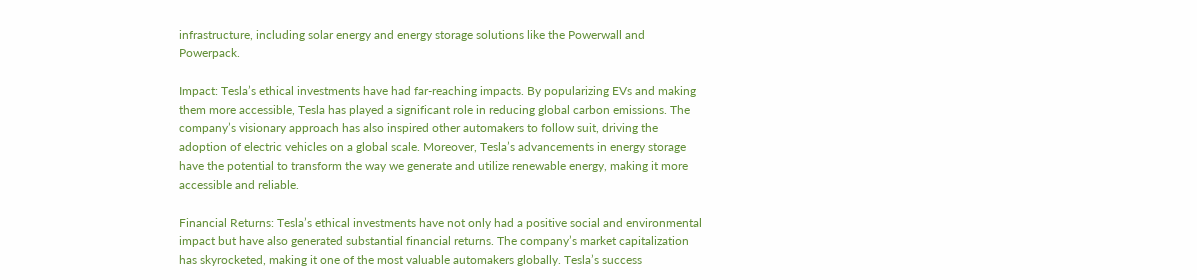infrastructure, including solar energy and energy storage solutions like the Powerwall and Powerpack.

Impact: Tesla’s ethical investments have had far-reaching impacts. By popularizing EVs and making them more accessible, Tesla has played a significant role in reducing global carbon emissions. The company’s visionary approach has also inspired other automakers to follow suit, driving the adoption of electric vehicles on a global scale. Moreover, Tesla’s advancements in energy storage have the potential to transform the way we generate and utilize renewable energy, making it more accessible and reliable.

Financial Returns: Tesla’s ethical investments have not only had a positive social and environmental impact but have also generated substantial financial returns. The company’s market capitalization has skyrocketed, making it one of the most valuable automakers globally. Tesla’s success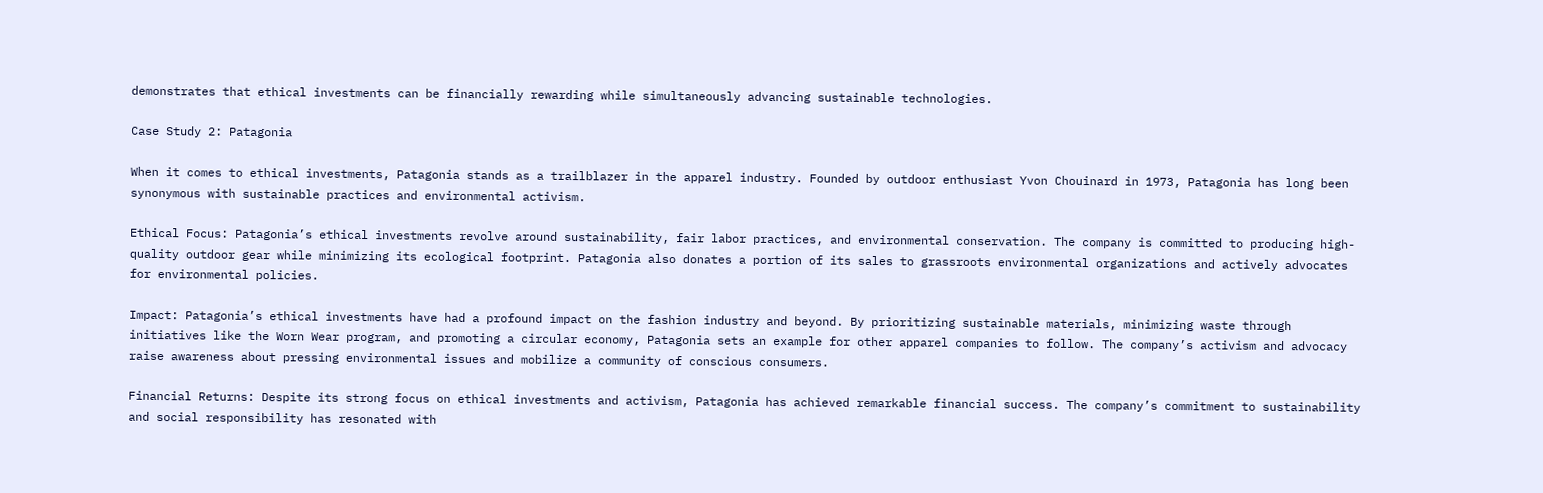demonstrates that ethical investments can be financially rewarding while simultaneously advancing sustainable technologies.

Case Study 2: Patagonia

When it comes to ethical investments, Patagonia stands as a trailblazer in the apparel industry. Founded by outdoor enthusiast Yvon Chouinard in 1973, Patagonia has long been synonymous with sustainable practices and environmental activism.

Ethical Focus: Patagonia’s ethical investments revolve around sustainability, fair labor practices, and environmental conservation. The company is committed to producing high-quality outdoor gear while minimizing its ecological footprint. Patagonia also donates a portion of its sales to grassroots environmental organizations and actively advocates for environmental policies.

Impact: Patagonia’s ethical investments have had a profound impact on the fashion industry and beyond. By prioritizing sustainable materials, minimizing waste through initiatives like the Worn Wear program, and promoting a circular economy, Patagonia sets an example for other apparel companies to follow. The company’s activism and advocacy raise awareness about pressing environmental issues and mobilize a community of conscious consumers.

Financial Returns: Despite its strong focus on ethical investments and activism, Patagonia has achieved remarkable financial success. The company’s commitment to sustainability and social responsibility has resonated with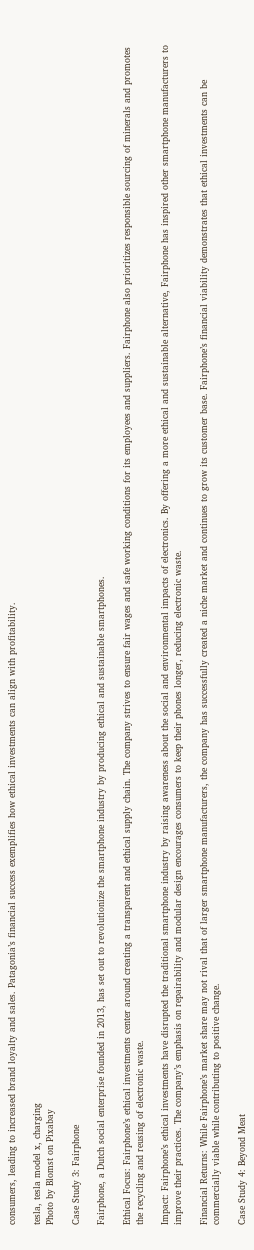consumers, leading to increased brand loyalty and sales. Patagonia’s financial success exemplifies how ethical investments can align with profitability.

tesla, tesla model x, charging
Photo by Blomst on Pixabay

Case Study 3: Fairphone

Fairphone, a Dutch social enterprise founded in 2013, has set out to revolutionize the smartphone industry by producing ethical and sustainable smartphones.

Ethical Focus: Fairphone’s ethical investments center around creating a transparent and ethical supply chain. The company strives to ensure fair wages and safe working conditions for its employees and suppliers. Fairphone also prioritizes responsible sourcing of minerals and promotes the recycling and reusing of electronic waste.

Impact: Fairphone’s ethical investments have disrupted the traditional smartphone industry by raising awareness about the social and environmental impacts of electronics. By offering a more ethical and sustainable alternative, Fairphone has inspired other smartphone manufacturers to improve their practices. The company’s emphasis on repairability and modular design encourages consumers to keep their phones longer, reducing electronic waste.

Financial Returns: While Fairphone’s market share may not rival that of larger smartphone manufacturers, the company has successfully created a niche market and continues to grow its customer base. Fairphone’s financial viability demonstrates that ethical investments can be commercially viable while contributing to positive change.

Case Study 4: Beyond Meat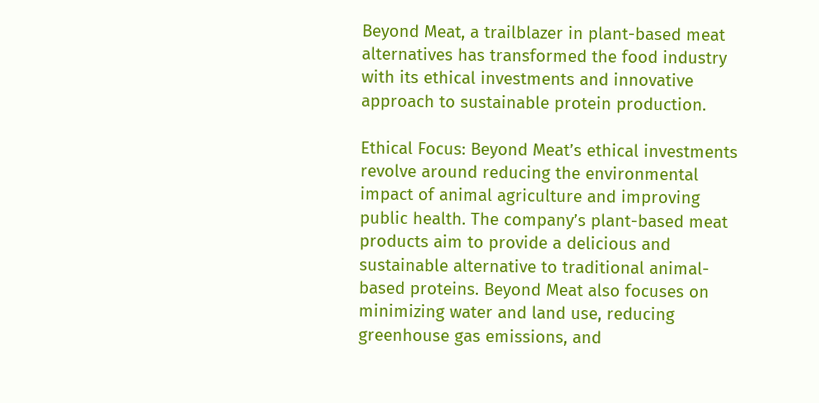Beyond Meat, a trailblazer in plant-based meat alternatives has transformed the food industry with its ethical investments and innovative approach to sustainable protein production.

Ethical Focus: Beyond Meat’s ethical investments revolve around reducing the environmental impact of animal agriculture and improving public health. The company’s plant-based meat products aim to provide a delicious and sustainable alternative to traditional animal-based proteins. Beyond Meat also focuses on minimizing water and land use, reducing greenhouse gas emissions, and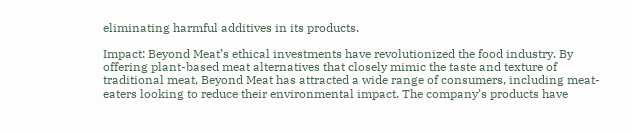eliminating harmful additives in its products.

Impact: Beyond Meat’s ethical investments have revolutionized the food industry. By offering plant-based meat alternatives that closely mimic the taste and texture of traditional meat, Beyond Meat has attracted a wide range of consumers, including meat-eaters looking to reduce their environmental impact. The company’s products have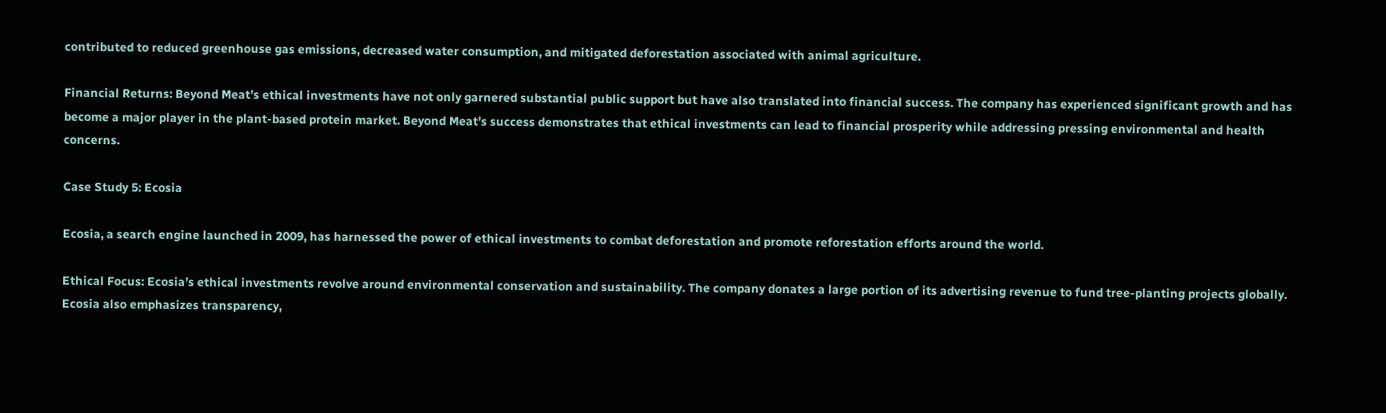contributed to reduced greenhouse gas emissions, decreased water consumption, and mitigated deforestation associated with animal agriculture.

Financial Returns: Beyond Meat’s ethical investments have not only garnered substantial public support but have also translated into financial success. The company has experienced significant growth and has become a major player in the plant-based protein market. Beyond Meat’s success demonstrates that ethical investments can lead to financial prosperity while addressing pressing environmental and health concerns.

Case Study 5: Ecosia

Ecosia, a search engine launched in 2009, has harnessed the power of ethical investments to combat deforestation and promote reforestation efforts around the world.

Ethical Focus: Ecosia’s ethical investments revolve around environmental conservation and sustainability. The company donates a large portion of its advertising revenue to fund tree-planting projects globally. Ecosia also emphasizes transparency,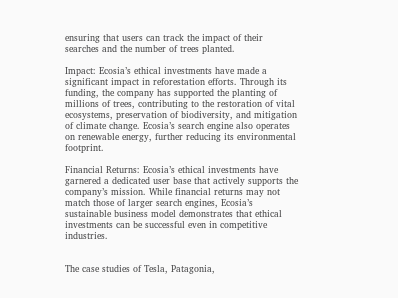ensuring that users can track the impact of their searches and the number of trees planted.

Impact: Ecosia’s ethical investments have made a significant impact in reforestation efforts. Through its funding, the company has supported the planting of millions of trees, contributing to the restoration of vital ecosystems, preservation of biodiversity, and mitigation of climate change. Ecosia’s search engine also operates on renewable energy, further reducing its environmental footprint.

Financial Returns: Ecosia’s ethical investments have garnered a dedicated user base that actively supports the company’s mission. While financial returns may not match those of larger search engines, Ecosia’s sustainable business model demonstrates that ethical investments can be successful even in competitive industries.


The case studies of Tesla, Patagonia,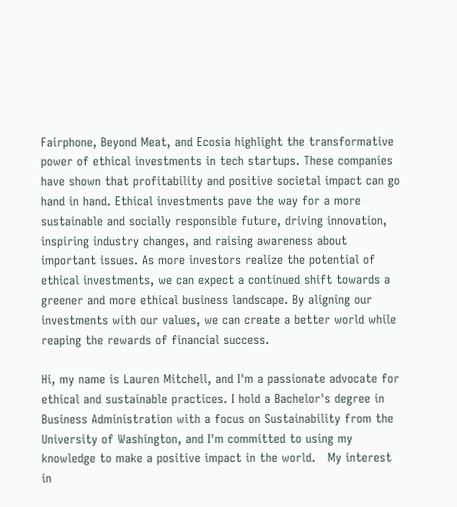Fairphone, Beyond Meat, and Ecosia highlight the transformative power of ethical investments in tech startups. These companies have shown that profitability and positive societal impact can go hand in hand. Ethical investments pave the way for a more sustainable and socially responsible future, driving innovation, inspiring industry changes, and raising awareness about important issues. As more investors realize the potential of ethical investments, we can expect a continued shift towards a greener and more ethical business landscape. By aligning our investments with our values, we can create a better world while reaping the rewards of financial success.

Hi, my name is Lauren Mitchell, and I'm a passionate advocate for ethical and sustainable practices. I hold a Bachelor's degree in Business Administration with a focus on Sustainability from the University of Washington, and I'm committed to using my knowledge to make a positive impact in the world.   My interest in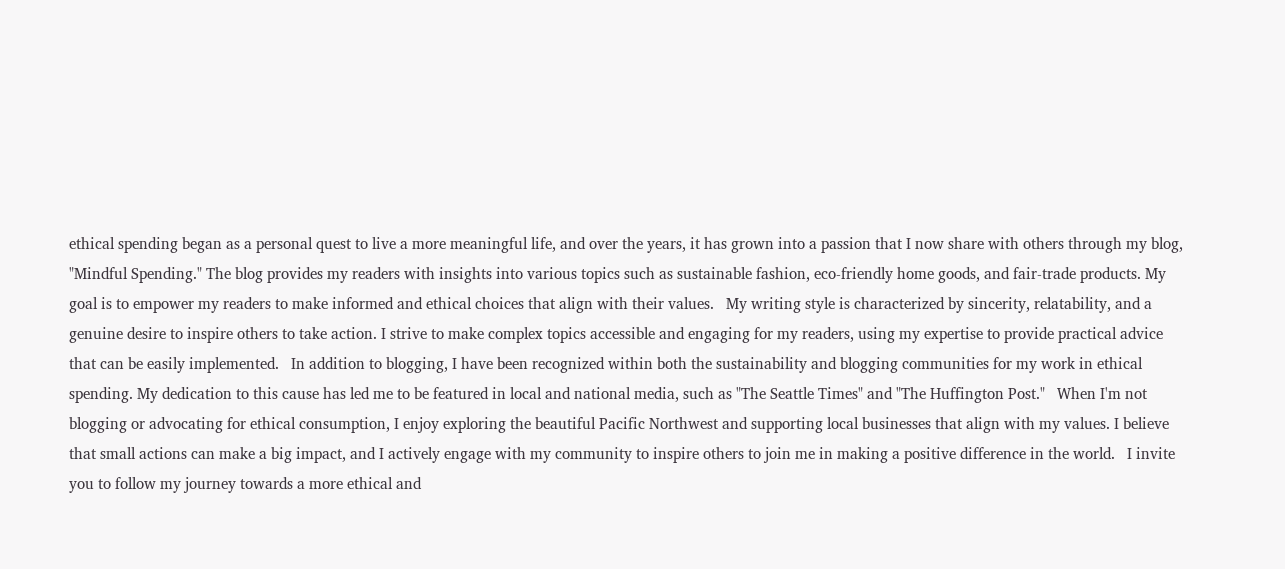ethical spending began as a personal quest to live a more meaningful life, and over the years, it has grown into a passion that I now share with others through my blog, "Mindful Spending." The blog provides my readers with insights into various topics such as sustainable fashion, eco-friendly home goods, and fair-trade products. My goal is to empower my readers to make informed and ethical choices that align with their values.   My writing style is characterized by sincerity, relatability, and a genuine desire to inspire others to take action. I strive to make complex topics accessible and engaging for my readers, using my expertise to provide practical advice that can be easily implemented.   In addition to blogging, I have been recognized within both the sustainability and blogging communities for my work in ethical spending. My dedication to this cause has led me to be featured in local and national media, such as "The Seattle Times" and "The Huffington Post."   When I'm not blogging or advocating for ethical consumption, I enjoy exploring the beautiful Pacific Northwest and supporting local businesses that align with my values. I believe that small actions can make a big impact, and I actively engage with my community to inspire others to join me in making a positive difference in the world.   I invite you to follow my journey towards a more ethical and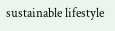sustainable lifestyle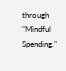through "Mindful Spending."